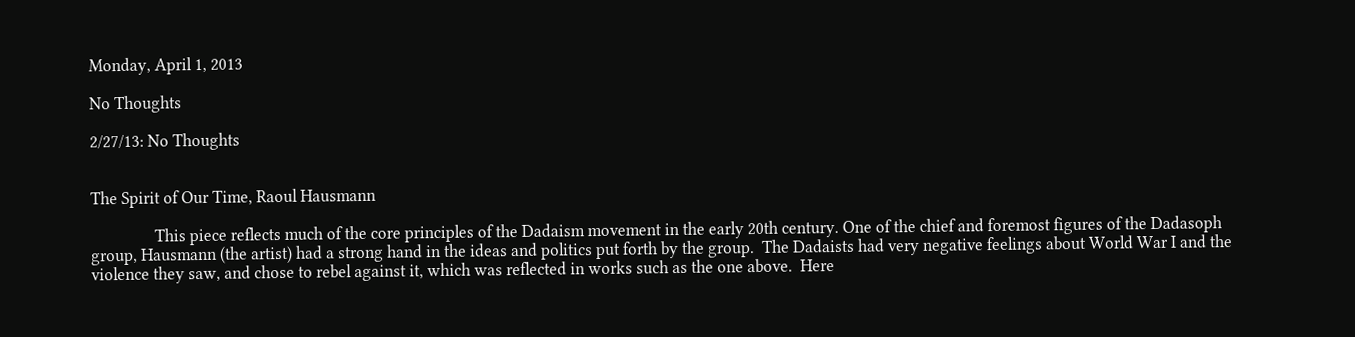Monday, April 1, 2013

No Thoughts

2/27/13: No Thoughts


The Spirit of Our Time, Raoul Hausmann

                This piece reflects much of the core principles of the Dadaism movement in the early 20th century. One of the chief and foremost figures of the Dadasoph group, Hausmann (the artist) had a strong hand in the ideas and politics put forth by the group.  The Dadaists had very negative feelings about World War I and the violence they saw, and chose to rebel against it, which was reflected in works such as the one above.  Here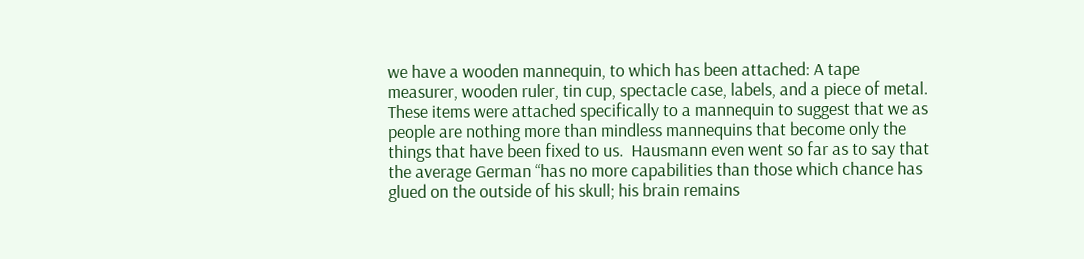we have a wooden mannequin, to which has been attached: A tape measurer, wooden ruler, tin cup, spectacle case, labels, and a piece of metal.  These items were attached specifically to a mannequin to suggest that we as people are nothing more than mindless mannequins that become only the things that have been fixed to us.  Hausmann even went so far as to say that the average German “has no more capabilities than those which chance has glued on the outside of his skull; his brain remains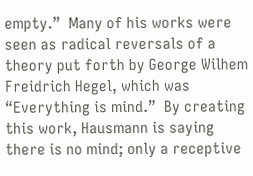empty.”  Many of his works were seen as radical reversals of a theory put forth by George Wilhem Freidrich Hegel, which was “Everything is mind.”  By creating this work, Hausmann is saying there is no mind; only a receptive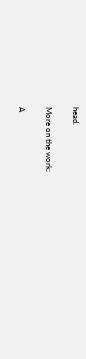head.

More on the work:

A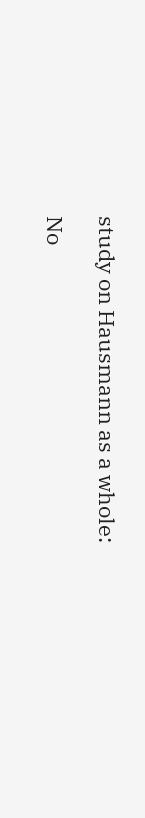study on Hausmann as a whole:

No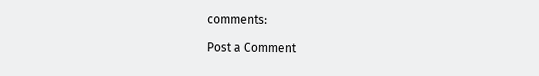comments:

Post a Comment